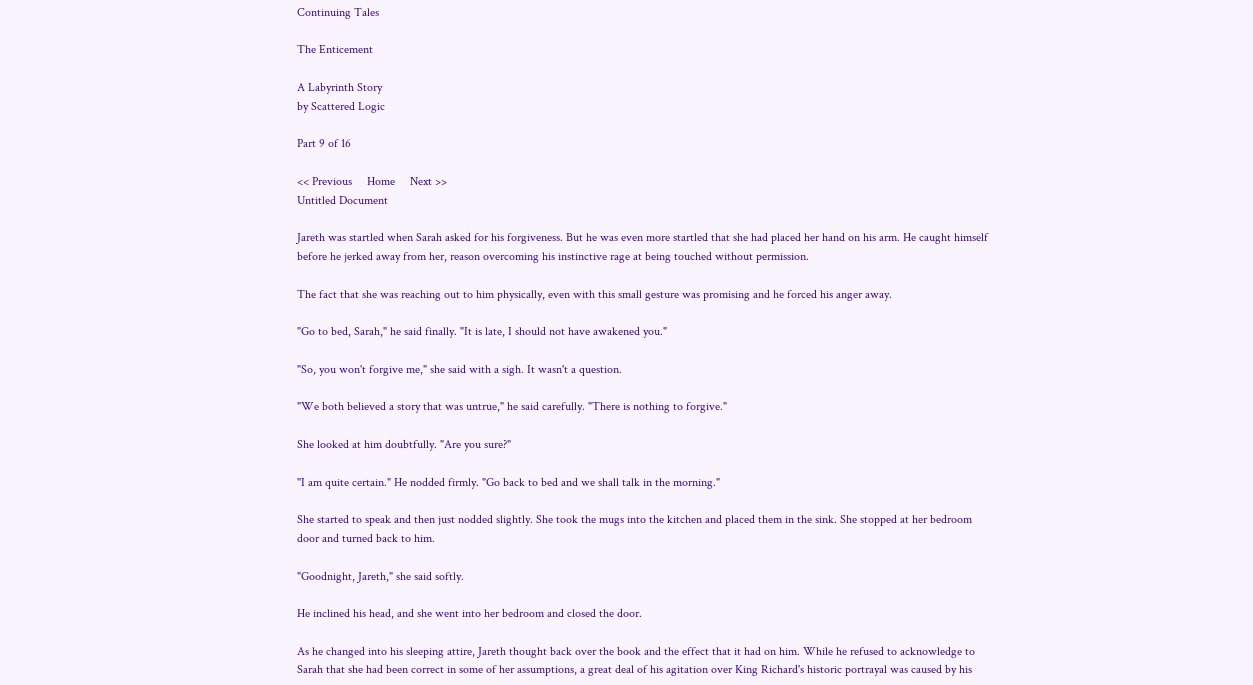Continuing Tales

The Enticement

A Labyrinth Story
by Scattered Logic

Part 9 of 16

<< Previous     Home     Next >>
Untitled Document

Jareth was startled when Sarah asked for his forgiveness. But he was even more startled that she had placed her hand on his arm. He caught himself before he jerked away from her, reason overcoming his instinctive rage at being touched without permission.

The fact that she was reaching out to him physically, even with this small gesture was promising and he forced his anger away.

"Go to bed, Sarah," he said finally. "It is late, I should not have awakened you."

"So, you won't forgive me," she said with a sigh. It wasn't a question.

"We both believed a story that was untrue," he said carefully. "There is nothing to forgive."

She looked at him doubtfully. "Are you sure?"

"I am quite certain." He nodded firmly. "Go back to bed and we shall talk in the morning."

She started to speak and then just nodded slightly. She took the mugs into the kitchen and placed them in the sink. She stopped at her bedroom door and turned back to him.

"Goodnight, Jareth," she said softly.

He inclined his head, and she went into her bedroom and closed the door.

As he changed into his sleeping attire, Jareth thought back over the book and the effect that it had on him. While he refused to acknowledge to Sarah that she had been correct in some of her assumptions, a great deal of his agitation over King Richard's historic portrayal was caused by his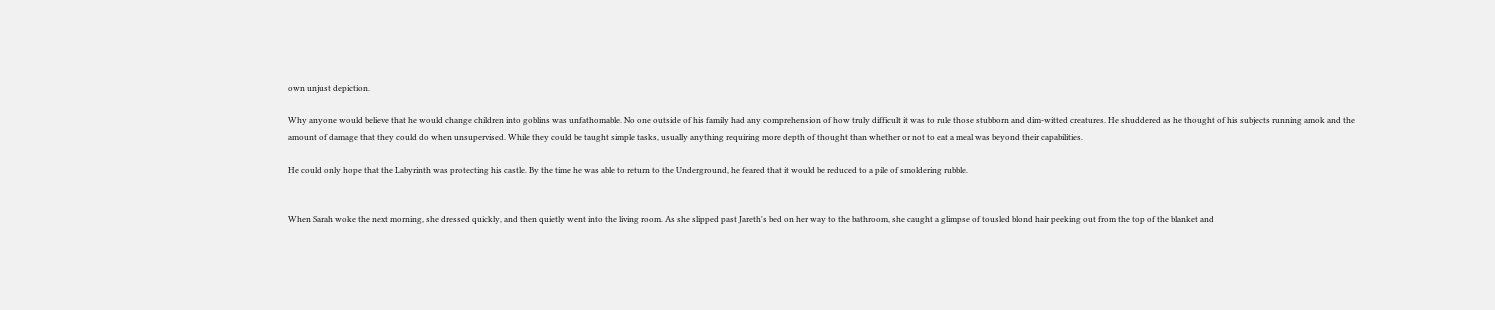own unjust depiction.

Why anyone would believe that he would change children into goblins was unfathomable. No one outside of his family had any comprehension of how truly difficult it was to rule those stubborn and dim-witted creatures. He shuddered as he thought of his subjects running amok and the amount of damage that they could do when unsupervised. While they could be taught simple tasks, usually anything requiring more depth of thought than whether or not to eat a meal was beyond their capabilities.

He could only hope that the Labyrinth was protecting his castle. By the time he was able to return to the Underground, he feared that it would be reduced to a pile of smoldering rubble.


When Sarah woke the next morning, she dressed quickly, and then quietly went into the living room. As she slipped past Jareth's bed on her way to the bathroom, she caught a glimpse of tousled blond hair peeking out from the top of the blanket and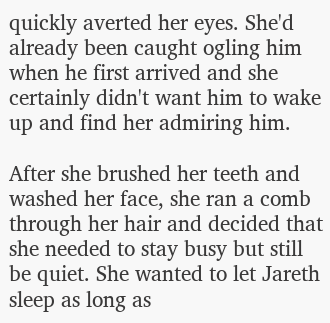quickly averted her eyes. She'd already been caught ogling him when he first arrived and she certainly didn't want him to wake up and find her admiring him.

After she brushed her teeth and washed her face, she ran a comb through her hair and decided that she needed to stay busy but still be quiet. She wanted to let Jareth sleep as long as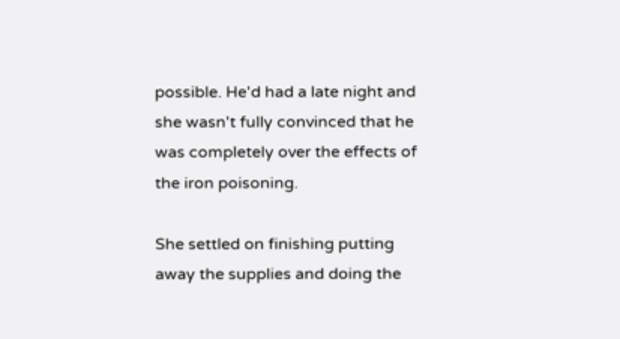possible. He'd had a late night and she wasn't fully convinced that he was completely over the effects of the iron poisoning.

She settled on finishing putting away the supplies and doing the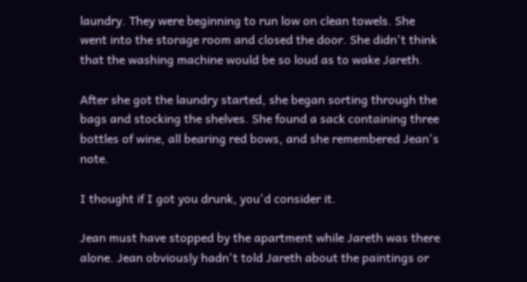laundry. They were beginning to run low on clean towels. She went into the storage room and closed the door. She didn't think that the washing machine would be so loud as to wake Jareth.

After she got the laundry started, she began sorting through the bags and stocking the shelves. She found a sack containing three bottles of wine, all bearing red bows, and she remembered Jean's note.

I thought if I got you drunk, you'd consider it.

Jean must have stopped by the apartment while Jareth was there alone. Jean obviously hadn't told Jareth about the paintings or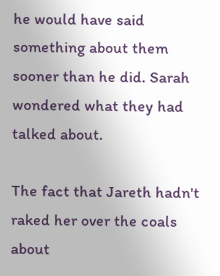he would have said something about them sooner than he did. Sarah wondered what they had talked about.

The fact that Jareth hadn't raked her over the coals about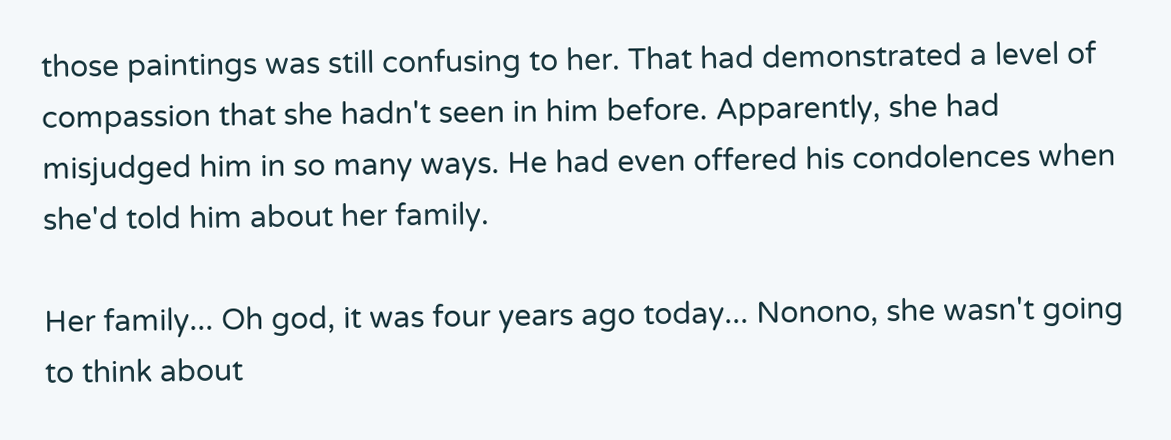those paintings was still confusing to her. That had demonstrated a level of compassion that she hadn't seen in him before. Apparently, she had misjudged him in so many ways. He had even offered his condolences when she'd told him about her family.

Her family... Oh god, it was four years ago today... Nonono, she wasn't going to think about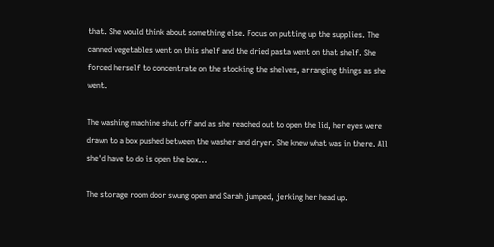that. She would think about something else. Focus on putting up the supplies. The canned vegetables went on this shelf and the dried pasta went on that shelf. She forced herself to concentrate on the stocking the shelves, arranging things as she went.

The washing machine shut off and as she reached out to open the lid, her eyes were drawn to a box pushed between the washer and dryer. She knew what was in there. All she'd have to do is open the box...

The storage room door swung open and Sarah jumped, jerking her head up.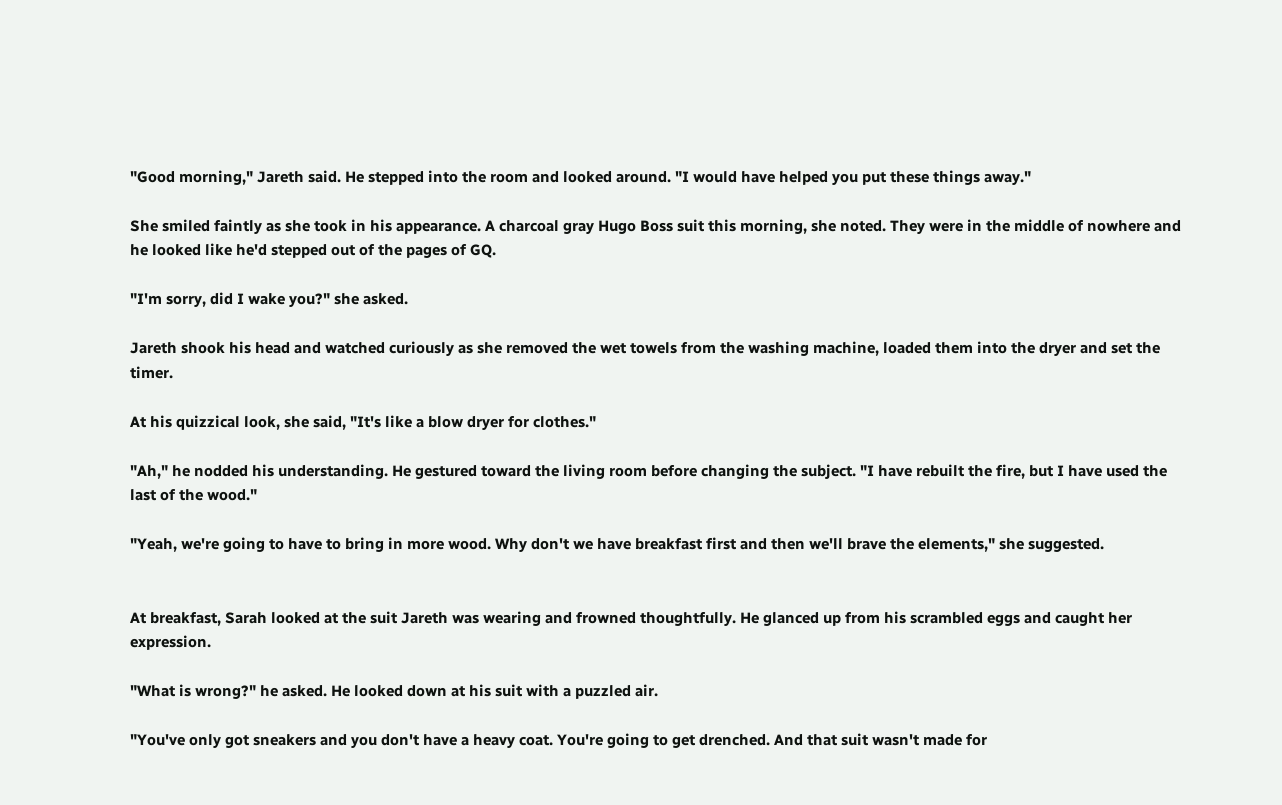"Good morning," Jareth said. He stepped into the room and looked around. "I would have helped you put these things away."

She smiled faintly as she took in his appearance. A charcoal gray Hugo Boss suit this morning, she noted. They were in the middle of nowhere and he looked like he'd stepped out of the pages of GQ.

"I'm sorry, did I wake you?" she asked.

Jareth shook his head and watched curiously as she removed the wet towels from the washing machine, loaded them into the dryer and set the timer.

At his quizzical look, she said, "It's like a blow dryer for clothes."

"Ah," he nodded his understanding. He gestured toward the living room before changing the subject. "I have rebuilt the fire, but I have used the last of the wood."

"Yeah, we're going to have to bring in more wood. Why don't we have breakfast first and then we'll brave the elements," she suggested.


At breakfast, Sarah looked at the suit Jareth was wearing and frowned thoughtfully. He glanced up from his scrambled eggs and caught her expression.

"What is wrong?" he asked. He looked down at his suit with a puzzled air.

"You've only got sneakers and you don't have a heavy coat. You're going to get drenched. And that suit wasn't made for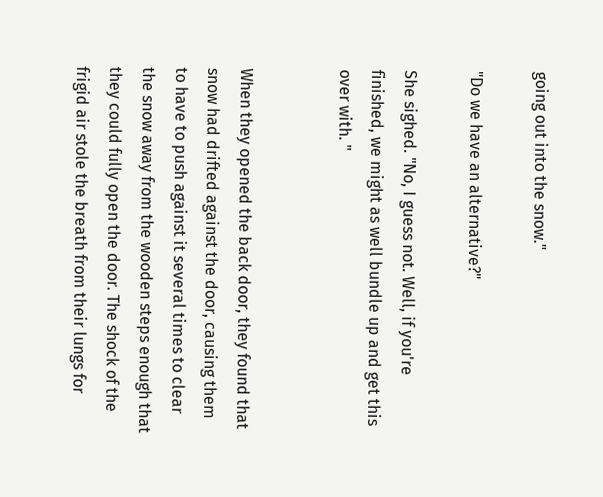going out into the snow."

"Do we have an alternative?"

She sighed. "No, I guess not. Well, if you're finished, we might as well bundle up and get this over with. "


When they opened the back door, they found that snow had drifted against the door, causing them to have to push against it several times to clear the snow away from the wooden steps enough that they could fully open the door. The shock of the frigid air stole the breath from their lungs for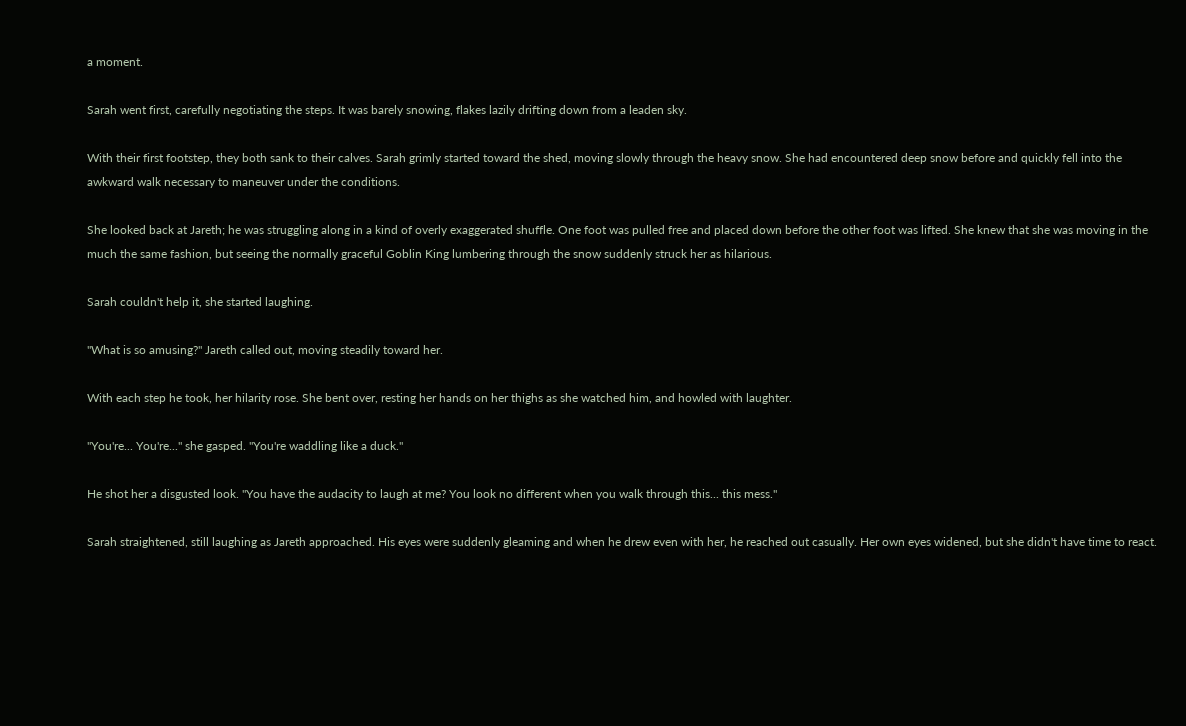a moment.

Sarah went first, carefully negotiating the steps. It was barely snowing, flakes lazily drifting down from a leaden sky.

With their first footstep, they both sank to their calves. Sarah grimly started toward the shed, moving slowly through the heavy snow. She had encountered deep snow before and quickly fell into the awkward walk necessary to maneuver under the conditions.

She looked back at Jareth; he was struggling along in a kind of overly exaggerated shuffle. One foot was pulled free and placed down before the other foot was lifted. She knew that she was moving in the much the same fashion, but seeing the normally graceful Goblin King lumbering through the snow suddenly struck her as hilarious.

Sarah couldn't help it, she started laughing.

"What is so amusing?" Jareth called out, moving steadily toward her.

With each step he took, her hilarity rose. She bent over, resting her hands on her thighs as she watched him, and howled with laughter.

"You're... You're..." she gasped. "You're waddling like a duck."

He shot her a disgusted look. "You have the audacity to laugh at me? You look no different when you walk through this... this mess."

Sarah straightened, still laughing as Jareth approached. His eyes were suddenly gleaming and when he drew even with her, he reached out casually. Her own eyes widened, but she didn't have time to react.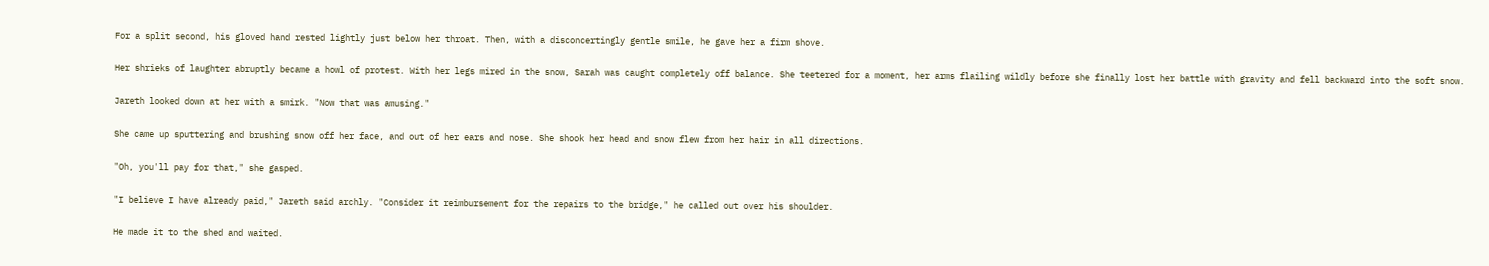For a split second, his gloved hand rested lightly just below her throat. Then, with a disconcertingly gentle smile, he gave her a firm shove.

Her shrieks of laughter abruptly became a howl of protest. With her legs mired in the snow, Sarah was caught completely off balance. She teetered for a moment, her arms flailing wildly before she finally lost her battle with gravity and fell backward into the soft snow.

Jareth looked down at her with a smirk. "Now that was amusing."

She came up sputtering and brushing snow off her face, and out of her ears and nose. She shook her head and snow flew from her hair in all directions.

"Oh, you'll pay for that," she gasped.

"I believe I have already paid," Jareth said archly. "Consider it reimbursement for the repairs to the bridge," he called out over his shoulder.

He made it to the shed and waited.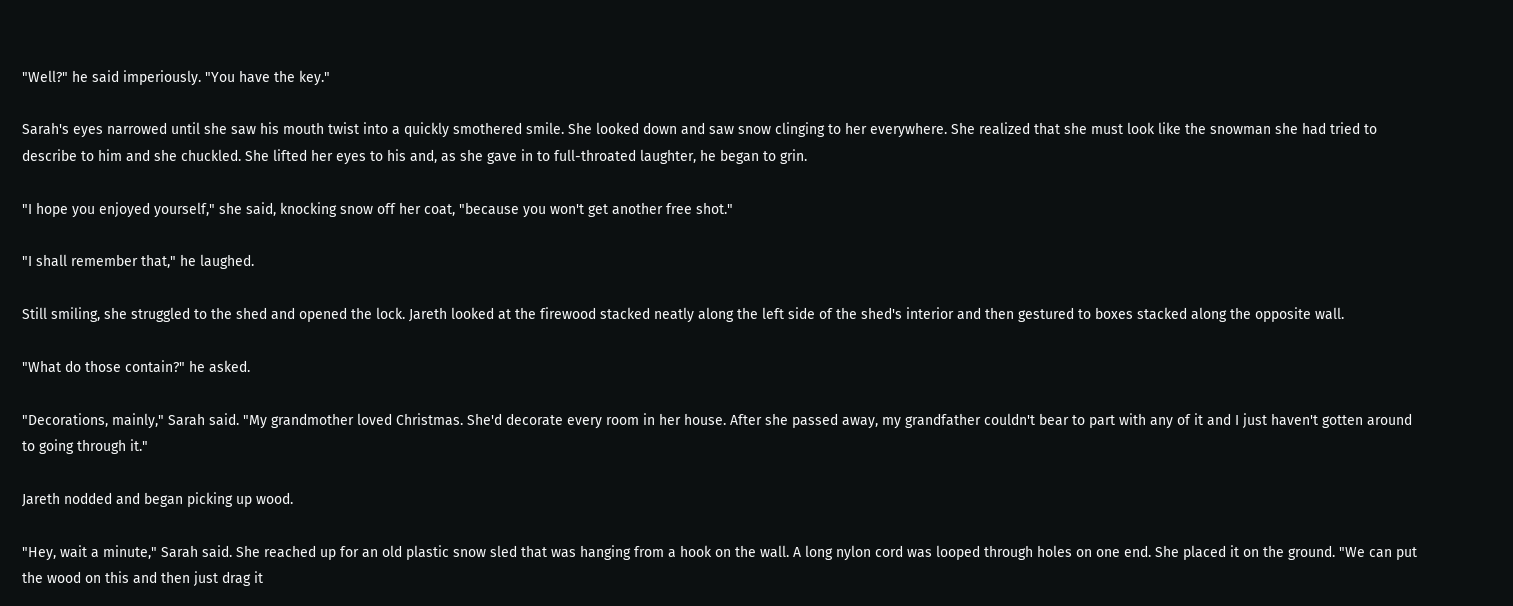"Well?" he said imperiously. "You have the key."

Sarah's eyes narrowed until she saw his mouth twist into a quickly smothered smile. She looked down and saw snow clinging to her everywhere. She realized that she must look like the snowman she had tried to describe to him and she chuckled. She lifted her eyes to his and, as she gave in to full-throated laughter, he began to grin.

"I hope you enjoyed yourself," she said, knocking snow off her coat, "because you won't get another free shot."

"I shall remember that," he laughed.

Still smiling, she struggled to the shed and opened the lock. Jareth looked at the firewood stacked neatly along the left side of the shed's interior and then gestured to boxes stacked along the opposite wall.

"What do those contain?" he asked.

"Decorations, mainly," Sarah said. "My grandmother loved Christmas. She'd decorate every room in her house. After she passed away, my grandfather couldn't bear to part with any of it and I just haven't gotten around to going through it."

Jareth nodded and began picking up wood.

"Hey, wait a minute," Sarah said. She reached up for an old plastic snow sled that was hanging from a hook on the wall. A long nylon cord was looped through holes on one end. She placed it on the ground. "We can put the wood on this and then just drag it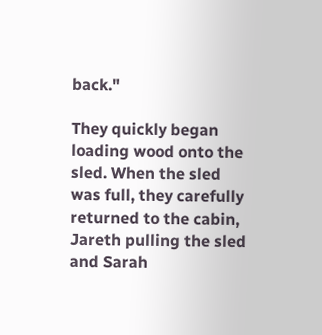back."

They quickly began loading wood onto the sled. When the sled was full, they carefully returned to the cabin, Jareth pulling the sled and Sarah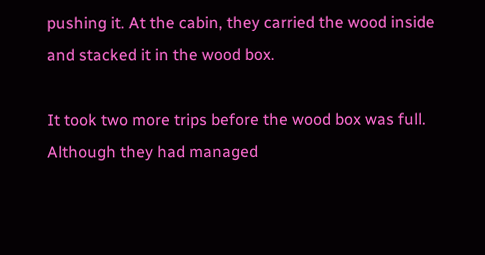pushing it. At the cabin, they carried the wood inside and stacked it in the wood box.

It took two more trips before the wood box was full. Although they had managed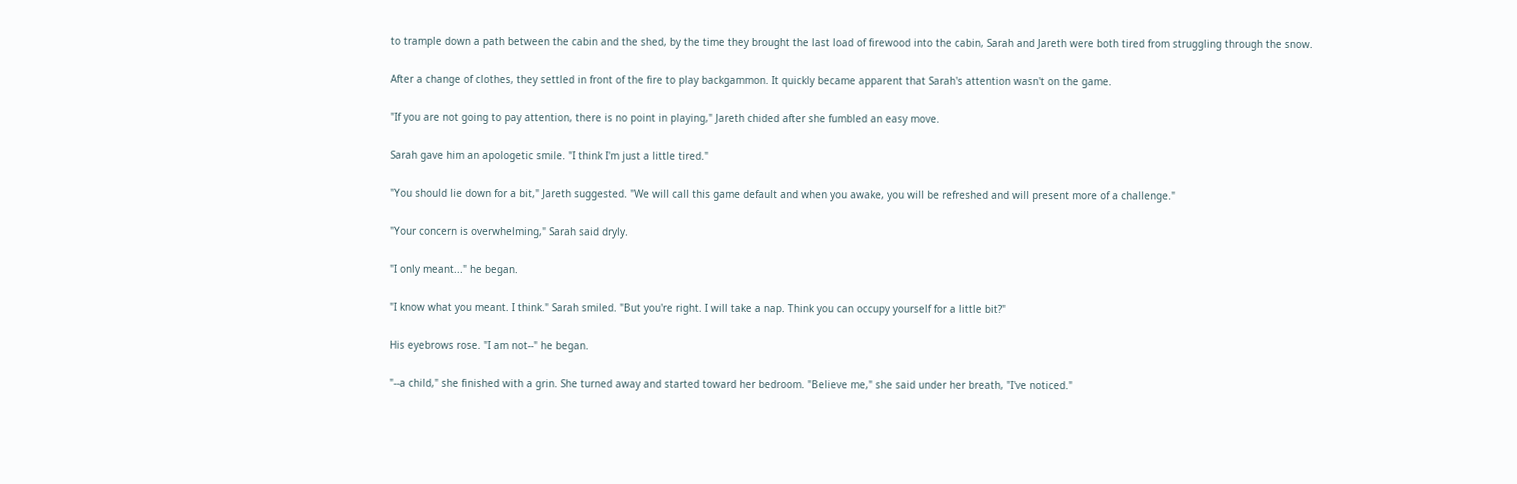to trample down a path between the cabin and the shed, by the time they brought the last load of firewood into the cabin, Sarah and Jareth were both tired from struggling through the snow.

After a change of clothes, they settled in front of the fire to play backgammon. It quickly became apparent that Sarah's attention wasn't on the game.

"If you are not going to pay attention, there is no point in playing," Jareth chided after she fumbled an easy move.

Sarah gave him an apologetic smile. "I think I'm just a little tired."

"You should lie down for a bit," Jareth suggested. "We will call this game default and when you awake, you will be refreshed and will present more of a challenge."

"Your concern is overwhelming," Sarah said dryly.

"I only meant..." he began.

"I know what you meant. I think." Sarah smiled. "But you're right. I will take a nap. Think you can occupy yourself for a little bit?"

His eyebrows rose. "I am not--" he began.

"--a child," she finished with a grin. She turned away and started toward her bedroom. "Believe me," she said under her breath, "I've noticed."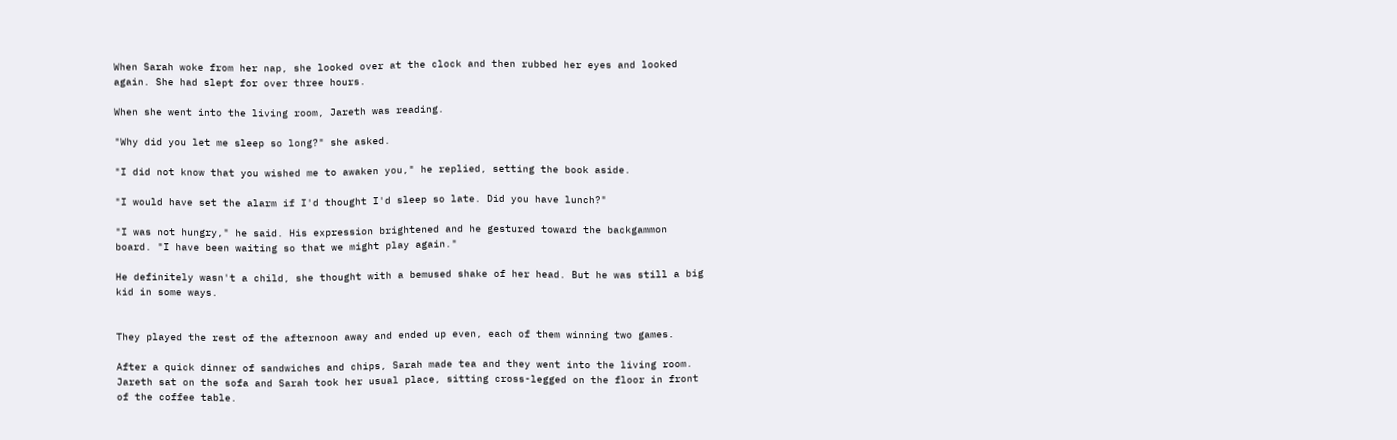When Sarah woke from her nap, she looked over at the clock and then rubbed her eyes and looked again. She had slept for over three hours.

When she went into the living room, Jareth was reading.

"Why did you let me sleep so long?" she asked.

"I did not know that you wished me to awaken you," he replied, setting the book aside.

"I would have set the alarm if I'd thought I'd sleep so late. Did you have lunch?"

"I was not hungry," he said. His expression brightened and he gestured toward the backgammon board. "I have been waiting so that we might play again."

He definitely wasn't a child, she thought with a bemused shake of her head. But he was still a big kid in some ways.


They played the rest of the afternoon away and ended up even, each of them winning two games.

After a quick dinner of sandwiches and chips, Sarah made tea and they went into the living room. Jareth sat on the sofa and Sarah took her usual place, sitting cross-legged on the floor in front of the coffee table.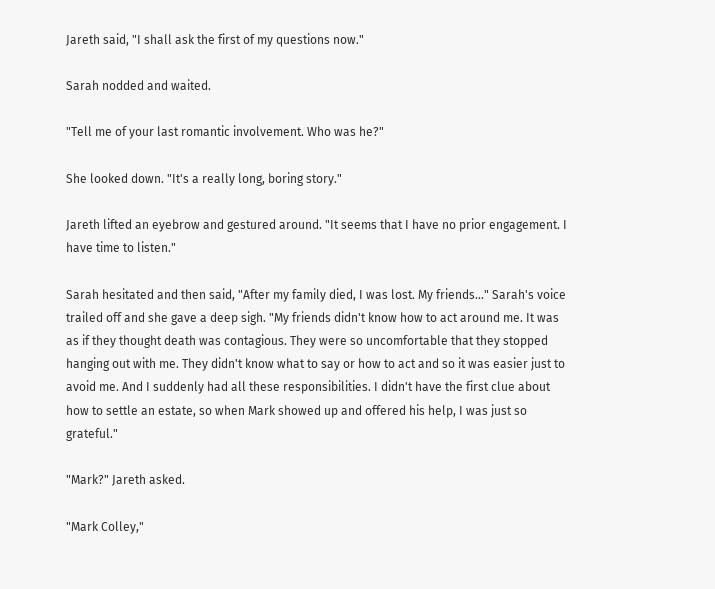Jareth said, "I shall ask the first of my questions now."

Sarah nodded and waited.

"Tell me of your last romantic involvement. Who was he?"

She looked down. "It's a really long, boring story."

Jareth lifted an eyebrow and gestured around. "It seems that I have no prior engagement. I have time to listen."

Sarah hesitated and then said, "After my family died, I was lost. My friends..." Sarah's voice trailed off and she gave a deep sigh. "My friends didn't know how to act around me. It was as if they thought death was contagious. They were so uncomfortable that they stopped hanging out with me. They didn't know what to say or how to act and so it was easier just to avoid me. And I suddenly had all these responsibilities. I didn't have the first clue about how to settle an estate, so when Mark showed up and offered his help, I was just so grateful."

"Mark?" Jareth asked.

"Mark Colley,"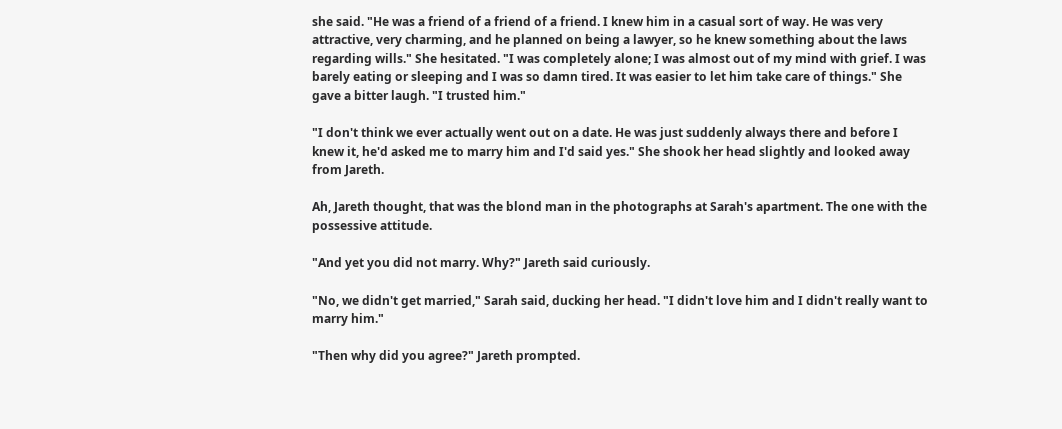she said. "He was a friend of a friend of a friend. I knew him in a casual sort of way. He was very attractive, very charming, and he planned on being a lawyer, so he knew something about the laws regarding wills." She hesitated. "I was completely alone; I was almost out of my mind with grief. I was barely eating or sleeping and I was so damn tired. It was easier to let him take care of things." She gave a bitter laugh. "I trusted him."

"I don't think we ever actually went out on a date. He was just suddenly always there and before I knew it, he'd asked me to marry him and I'd said yes." She shook her head slightly and looked away from Jareth.

Ah, Jareth thought, that was the blond man in the photographs at Sarah's apartment. The one with the possessive attitude.

"And yet you did not marry. Why?" Jareth said curiously.

"No, we didn't get married," Sarah said, ducking her head. "I didn't love him and I didn't really want to marry him."

"Then why did you agree?" Jareth prompted.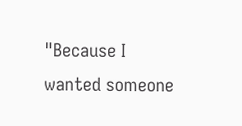"Because I wanted someone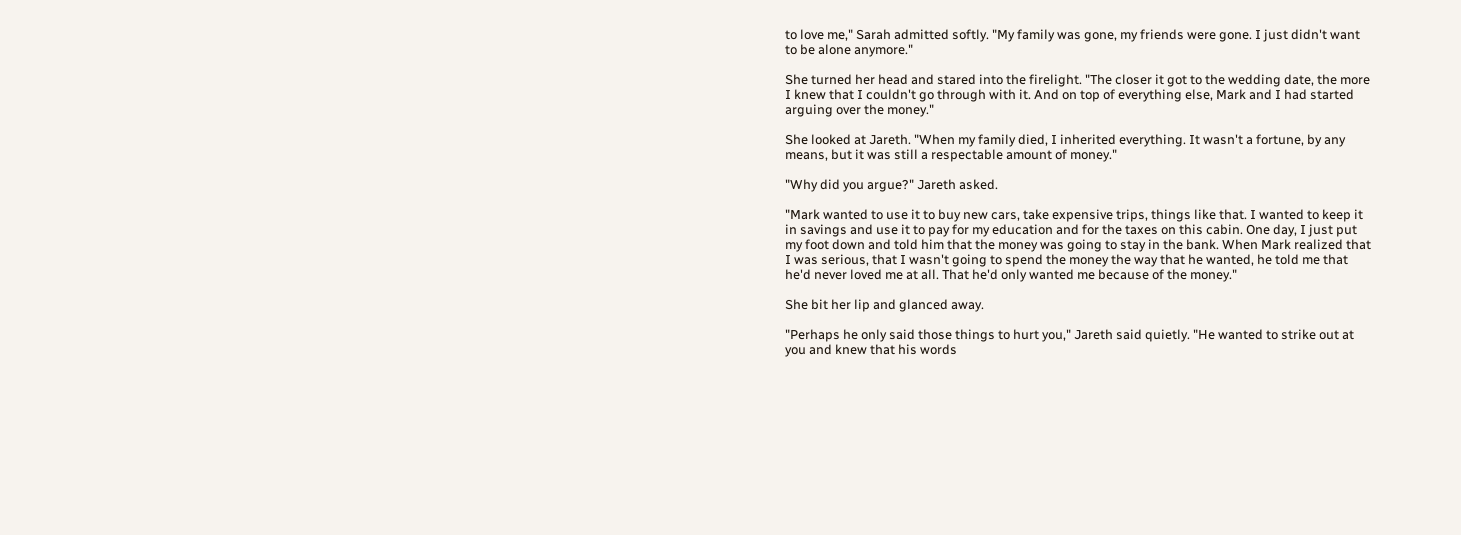to love me," Sarah admitted softly. "My family was gone, my friends were gone. I just didn't want to be alone anymore."

She turned her head and stared into the firelight. "The closer it got to the wedding date, the more I knew that I couldn't go through with it. And on top of everything else, Mark and I had started arguing over the money."

She looked at Jareth. "When my family died, I inherited everything. It wasn't a fortune, by any means, but it was still a respectable amount of money."

"Why did you argue?" Jareth asked.

"Mark wanted to use it to buy new cars, take expensive trips, things like that. I wanted to keep it in savings and use it to pay for my education and for the taxes on this cabin. One day, I just put my foot down and told him that the money was going to stay in the bank. When Mark realized that I was serious, that I wasn't going to spend the money the way that he wanted, he told me that he'd never loved me at all. That he'd only wanted me because of the money."

She bit her lip and glanced away.

"Perhaps he only said those things to hurt you," Jareth said quietly. "He wanted to strike out at you and knew that his words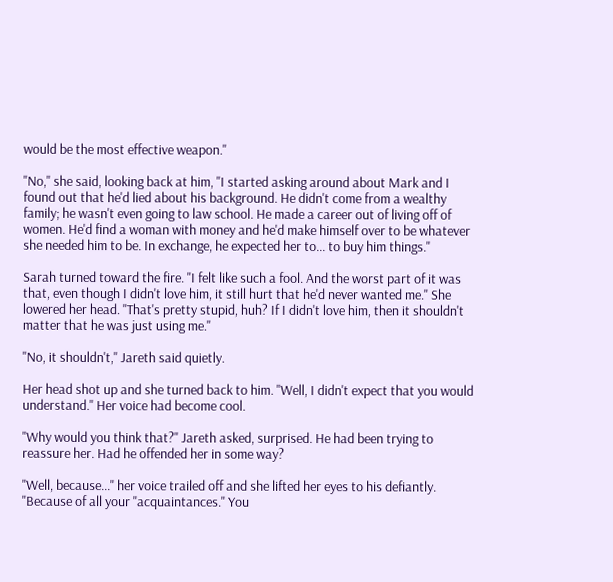would be the most effective weapon."

"No," she said, looking back at him, "I started asking around about Mark and I found out that he'd lied about his background. He didn't come from a wealthy family; he wasn't even going to law school. He made a career out of living off of women. He'd find a woman with money and he'd make himself over to be whatever she needed him to be. In exchange, he expected her to... to buy him things."

Sarah turned toward the fire. "I felt like such a fool. And the worst part of it was that, even though I didn't love him, it still hurt that he'd never wanted me." She lowered her head. "That's pretty stupid, huh? If I didn't love him, then it shouldn't matter that he was just using me."

"No, it shouldn't," Jareth said quietly.

Her head shot up and she turned back to him. "Well, I didn't expect that you would understand." Her voice had become cool.

"Why would you think that?" Jareth asked, surprised. He had been trying to reassure her. Had he offended her in some way?

"Well, because..." her voice trailed off and she lifted her eyes to his defiantly. "Because of all your "acquaintances." You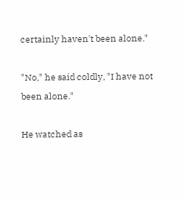certainly haven't been alone."

"No," he said coldly, "I have not been alone."

He watched as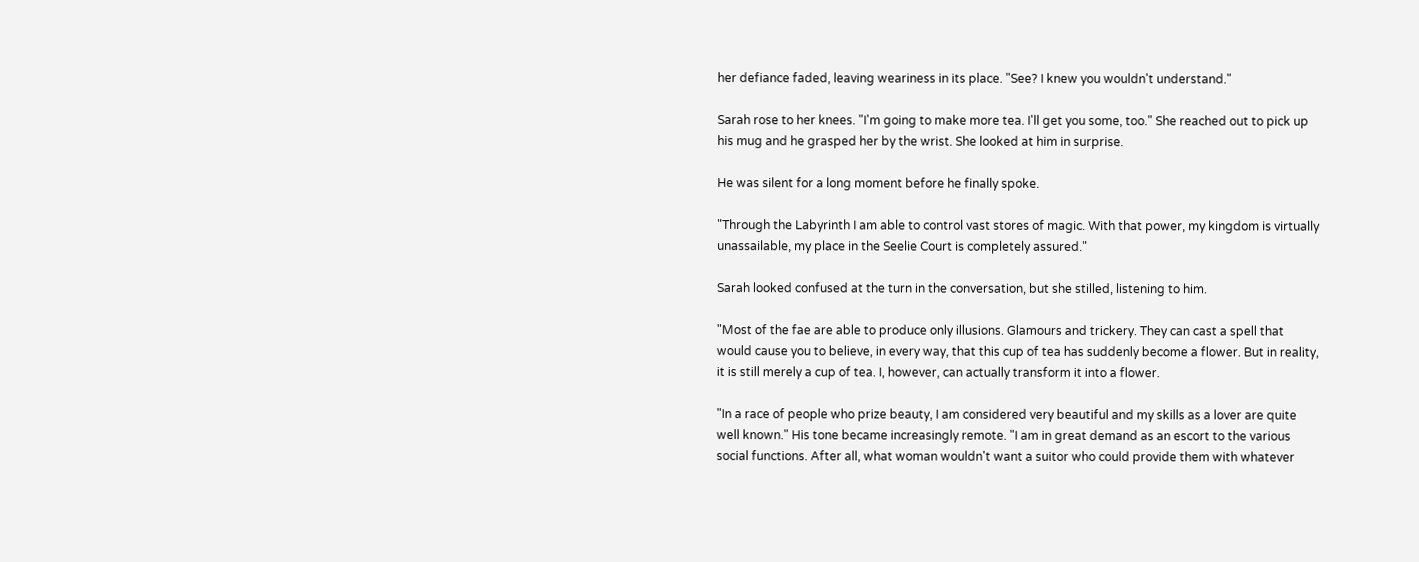her defiance faded, leaving weariness in its place. "See? I knew you wouldn't understand."

Sarah rose to her knees. "I'm going to make more tea. I'll get you some, too." She reached out to pick up his mug and he grasped her by the wrist. She looked at him in surprise.

He was silent for a long moment before he finally spoke.

"Through the Labyrinth I am able to control vast stores of magic. With that power, my kingdom is virtually unassailable, my place in the Seelie Court is completely assured."

Sarah looked confused at the turn in the conversation, but she stilled, listening to him.

"Most of the fae are able to produce only illusions. Glamours and trickery. They can cast a spell that would cause you to believe, in every way, that this cup of tea has suddenly become a flower. But in reality, it is still merely a cup of tea. I, however, can actually transform it into a flower.

"In a race of people who prize beauty, I am considered very beautiful and my skills as a lover are quite well known." His tone became increasingly remote. "I am in great demand as an escort to the various social functions. After all, what woman wouldn't want a suitor who could provide them with whatever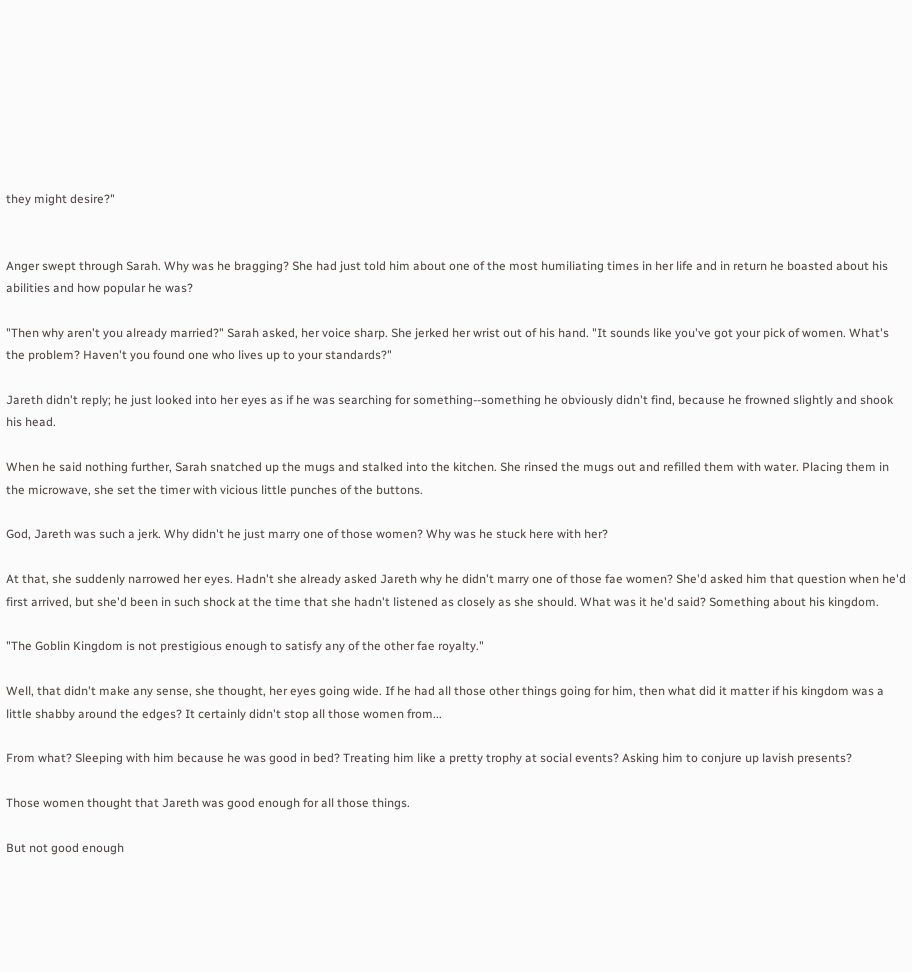they might desire?"


Anger swept through Sarah. Why was he bragging? She had just told him about one of the most humiliating times in her life and in return he boasted about his abilities and how popular he was?

"Then why aren't you already married?" Sarah asked, her voice sharp. She jerked her wrist out of his hand. "It sounds like you've got your pick of women. What's the problem? Haven't you found one who lives up to your standards?"

Jareth didn't reply; he just looked into her eyes as if he was searching for something--something he obviously didn't find, because he frowned slightly and shook his head.

When he said nothing further, Sarah snatched up the mugs and stalked into the kitchen. She rinsed the mugs out and refilled them with water. Placing them in the microwave, she set the timer with vicious little punches of the buttons.

God, Jareth was such a jerk. Why didn't he just marry one of those women? Why was he stuck here with her?

At that, she suddenly narrowed her eyes. Hadn't she already asked Jareth why he didn't marry one of those fae women? She'd asked him that question when he'd first arrived, but she'd been in such shock at the time that she hadn't listened as closely as she should. What was it he'd said? Something about his kingdom.

"The Goblin Kingdom is not prestigious enough to satisfy any of the other fae royalty."

Well, that didn't make any sense, she thought, her eyes going wide. If he had all those other things going for him, then what did it matter if his kingdom was a little shabby around the edges? It certainly didn't stop all those women from...

From what? Sleeping with him because he was good in bed? Treating him like a pretty trophy at social events? Asking him to conjure up lavish presents?

Those women thought that Jareth was good enough for all those things.

But not good enough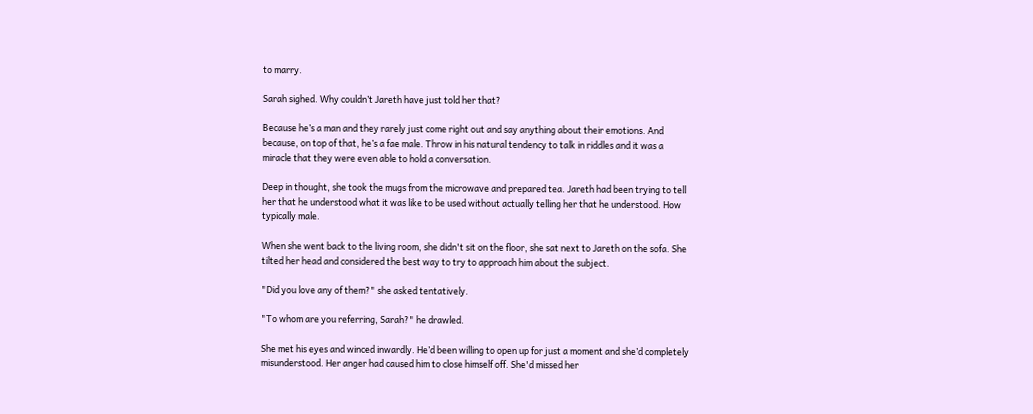to marry.

Sarah sighed. Why couldn’t Jareth have just told her that?

Because he’s a man and they rarely just come right out and say anything about their emotions. And because, on top of that, he’s a fae male. Throw in his natural tendency to talk in riddles and it was a miracle that they were even able to hold a conversation.

Deep in thought, she took the mugs from the microwave and prepared tea. Jareth had been trying to tell her that he understood what it was like to be used without actually telling her that he understood. How typically male.

When she went back to the living room, she didn't sit on the floor, she sat next to Jareth on the sofa. She tilted her head and considered the best way to try to approach him about the subject.

"Did you love any of them?" she asked tentatively.

"To whom are you referring, Sarah?" he drawled.

She met his eyes and winced inwardly. He’d been willing to open up for just a moment and she’d completely misunderstood. Her anger had caused him to close himself off. She'd missed her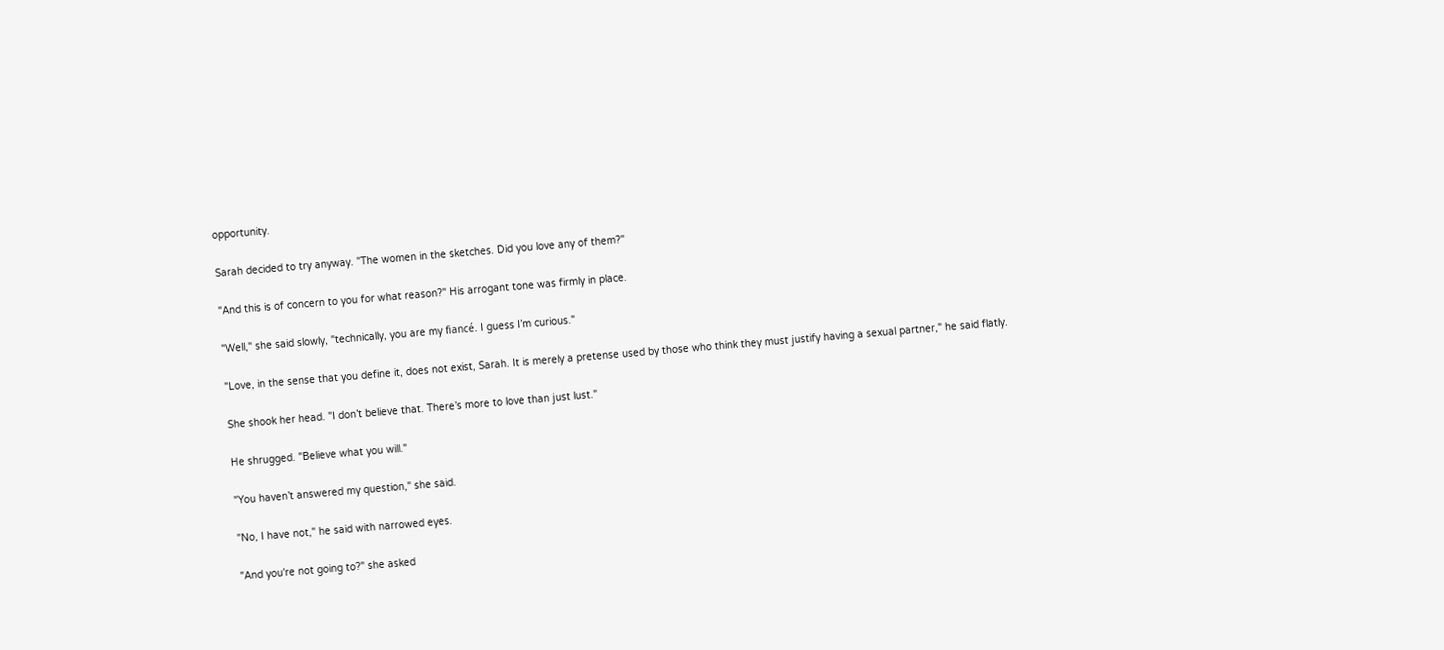opportunity.

Sarah decided to try anyway. "The women in the sketches. Did you love any of them?"

"And this is of concern to you for what reason?" His arrogant tone was firmly in place.

"Well," she said slowly, "technically, you are my fiancé. I guess I’m curious."

"Love, in the sense that you define it, does not exist, Sarah. It is merely a pretense used by those who think they must justify having a sexual partner," he said flatly.

She shook her head. "I don’t believe that. There’s more to love than just lust."

He shrugged. "Believe what you will."

"You haven’t answered my question," she said.

"No, I have not," he said with narrowed eyes.

"And you're not going to?" she asked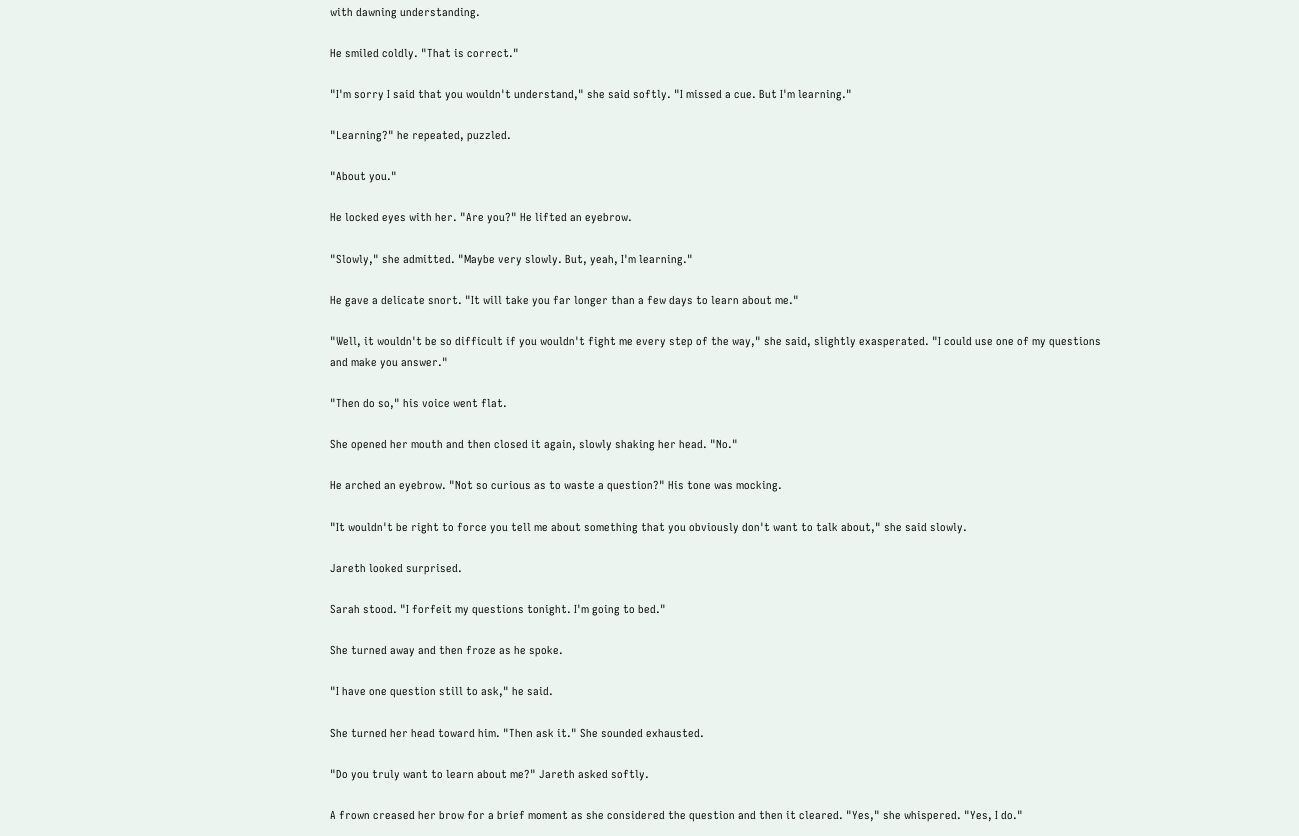with dawning understanding.

He smiled coldly. "That is correct."

"I'm sorry I said that you wouldn't understand," she said softly. "I missed a cue. But I'm learning."

"Learning?" he repeated, puzzled.

"About you."

He locked eyes with her. "Are you?" He lifted an eyebrow.

"Slowly," she admitted. "Maybe very slowly. But, yeah, I'm learning."

He gave a delicate snort. "It will take you far longer than a few days to learn about me."

"Well, it wouldn't be so difficult if you wouldn't fight me every step of the way," she said, slightly exasperated. "I could use one of my questions and make you answer."

"Then do so," his voice went flat.

She opened her mouth and then closed it again, slowly shaking her head. "No."

He arched an eyebrow. "Not so curious as to waste a question?" His tone was mocking.

"It wouldn't be right to force you tell me about something that you obviously don't want to talk about," she said slowly.

Jareth looked surprised.

Sarah stood. "I forfeit my questions tonight. I'm going to bed."

She turned away and then froze as he spoke.

"I have one question still to ask," he said.

She turned her head toward him. "Then ask it." She sounded exhausted.

"Do you truly want to learn about me?" Jareth asked softly.

A frown creased her brow for a brief moment as she considered the question and then it cleared. "Yes," she whispered. "Yes, I do."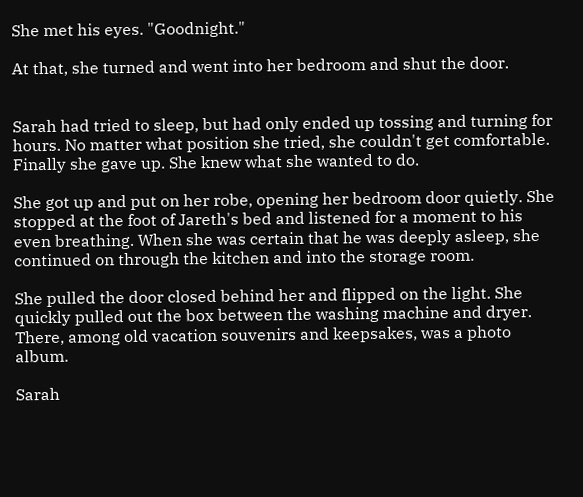She met his eyes. "Goodnight."

At that, she turned and went into her bedroom and shut the door.


Sarah had tried to sleep, but had only ended up tossing and turning for hours. No matter what position she tried, she couldn't get comfortable. Finally she gave up. She knew what she wanted to do.

She got up and put on her robe, opening her bedroom door quietly. She stopped at the foot of Jareth's bed and listened for a moment to his even breathing. When she was certain that he was deeply asleep, she continued on through the kitchen and into the storage room.

She pulled the door closed behind her and flipped on the light. She quickly pulled out the box between the washing machine and dryer. There, among old vacation souvenirs and keepsakes, was a photo album.

Sarah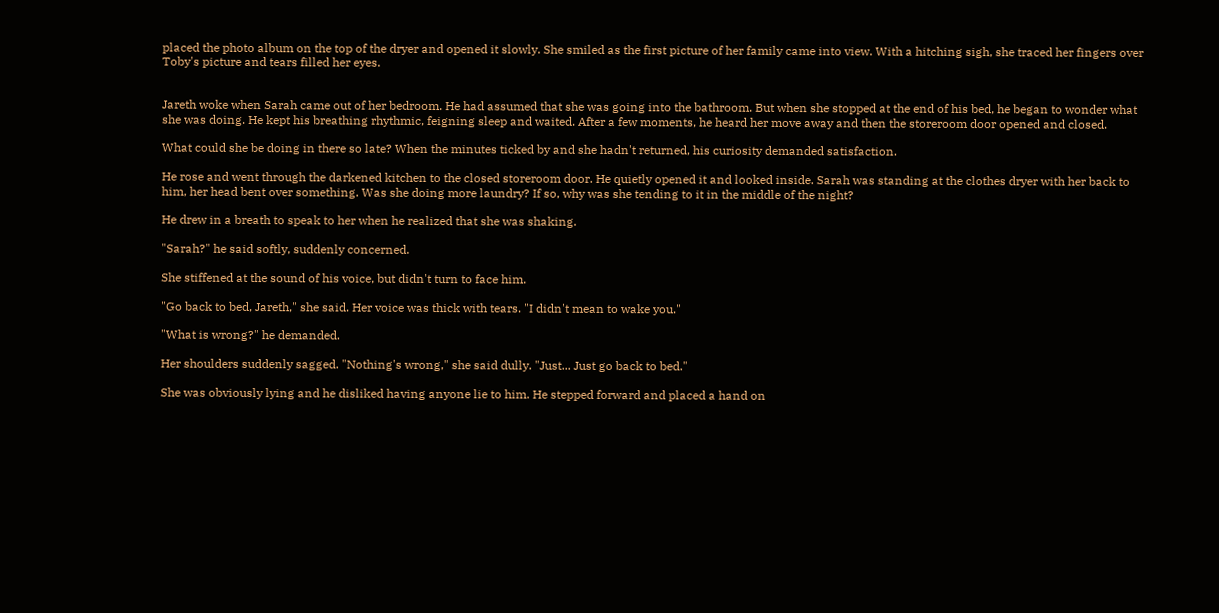placed the photo album on the top of the dryer and opened it slowly. She smiled as the first picture of her family came into view. With a hitching sigh, she traced her fingers over Toby's picture and tears filled her eyes.


Jareth woke when Sarah came out of her bedroom. He had assumed that she was going into the bathroom. But when she stopped at the end of his bed, he began to wonder what she was doing. He kept his breathing rhythmic, feigning sleep and waited. After a few moments, he heard her move away and then the storeroom door opened and closed.

What could she be doing in there so late? When the minutes ticked by and she hadn't returned, his curiosity demanded satisfaction.

He rose and went through the darkened kitchen to the closed storeroom door. He quietly opened it and looked inside. Sarah was standing at the clothes dryer with her back to him, her head bent over something. Was she doing more laundry? If so, why was she tending to it in the middle of the night?

He drew in a breath to speak to her when he realized that she was shaking.

"Sarah?" he said softly, suddenly concerned.

She stiffened at the sound of his voice, but didn't turn to face him.

"Go back to bed, Jareth," she said. Her voice was thick with tears. "I didn't mean to wake you."

"What is wrong?" he demanded.

Her shoulders suddenly sagged. "Nothing's wrong," she said dully. "Just... Just go back to bed."

She was obviously lying and he disliked having anyone lie to him. He stepped forward and placed a hand on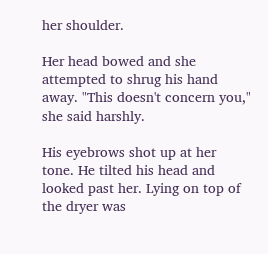her shoulder.

Her head bowed and she attempted to shrug his hand away. "This doesn't concern you," she said harshly.

His eyebrows shot up at her tone. He tilted his head and looked past her. Lying on top of the dryer was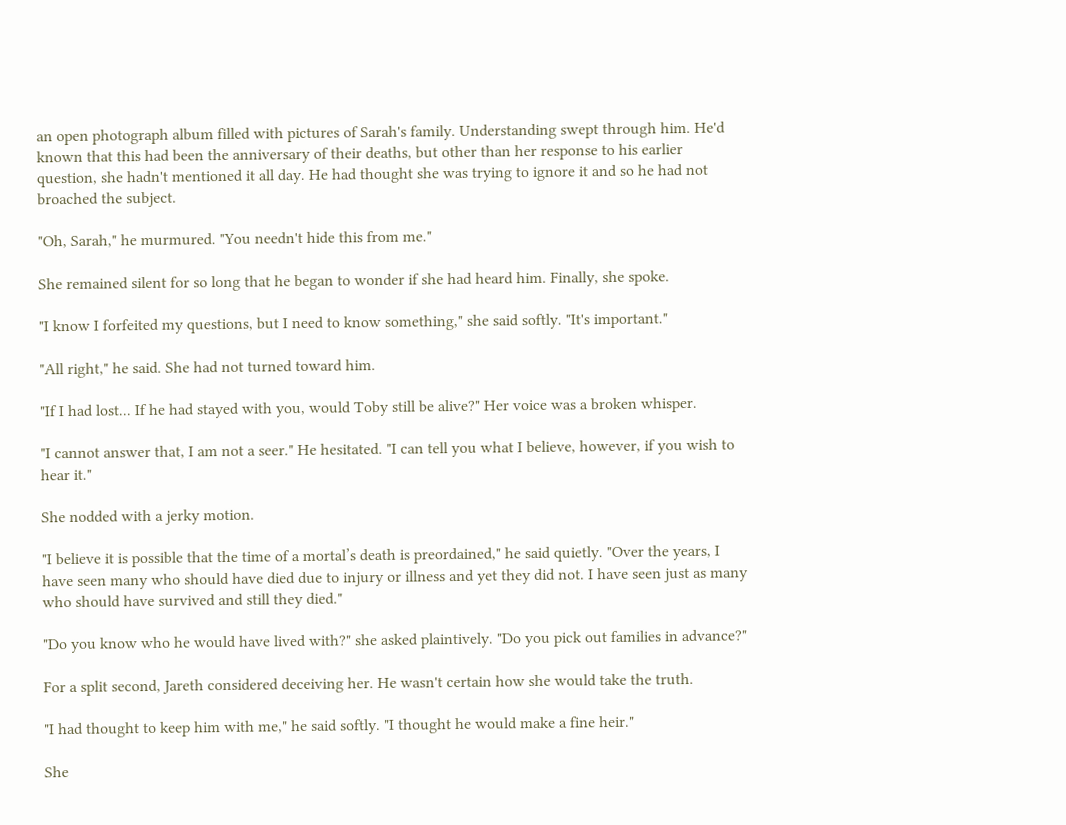an open photograph album filled with pictures of Sarah's family. Understanding swept through him. He'd known that this had been the anniversary of their deaths, but other than her response to his earlier question, she hadn't mentioned it all day. He had thought she was trying to ignore it and so he had not broached the subject.

"Oh, Sarah," he murmured. "You needn't hide this from me."

She remained silent for so long that he began to wonder if she had heard him. Finally, she spoke.

"I know I forfeited my questions, but I need to know something," she said softly. "It's important."

"All right," he said. She had not turned toward him.

"If I had lost... If he had stayed with you, would Toby still be alive?" Her voice was a broken whisper.

"I cannot answer that, I am not a seer." He hesitated. "I can tell you what I believe, however, if you wish to hear it."

She nodded with a jerky motion.

"I believe it is possible that the time of a mortal’s death is preordained," he said quietly. "Over the years, I have seen many who should have died due to injury or illness and yet they did not. I have seen just as many who should have survived and still they died."

"Do you know who he would have lived with?" she asked plaintively. "Do you pick out families in advance?"

For a split second, Jareth considered deceiving her. He wasn't certain how she would take the truth.

"I had thought to keep him with me," he said softly. "I thought he would make a fine heir."

She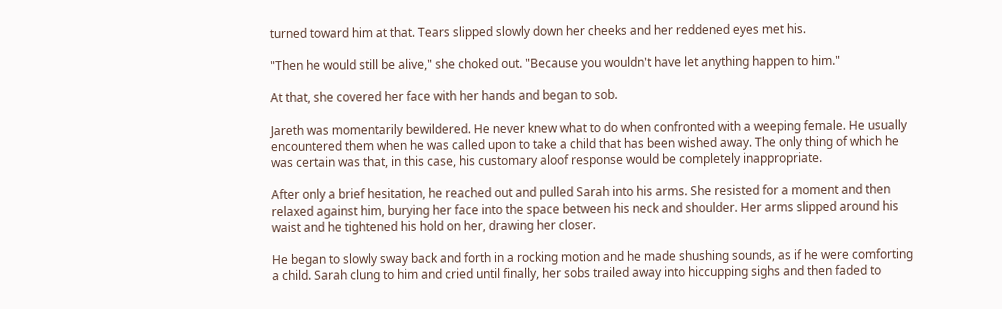turned toward him at that. Tears slipped slowly down her cheeks and her reddened eyes met his.

"Then he would still be alive," she choked out. "Because you wouldn't have let anything happen to him."

At that, she covered her face with her hands and began to sob.

Jareth was momentarily bewildered. He never knew what to do when confronted with a weeping female. He usually encountered them when he was called upon to take a child that has been wished away. The only thing of which he was certain was that, in this case, his customary aloof response would be completely inappropriate.

After only a brief hesitation, he reached out and pulled Sarah into his arms. She resisted for a moment and then relaxed against him, burying her face into the space between his neck and shoulder. Her arms slipped around his waist and he tightened his hold on her, drawing her closer.

He began to slowly sway back and forth in a rocking motion and he made shushing sounds, as if he were comforting a child. Sarah clung to him and cried until finally, her sobs trailed away into hiccupping sighs and then faded to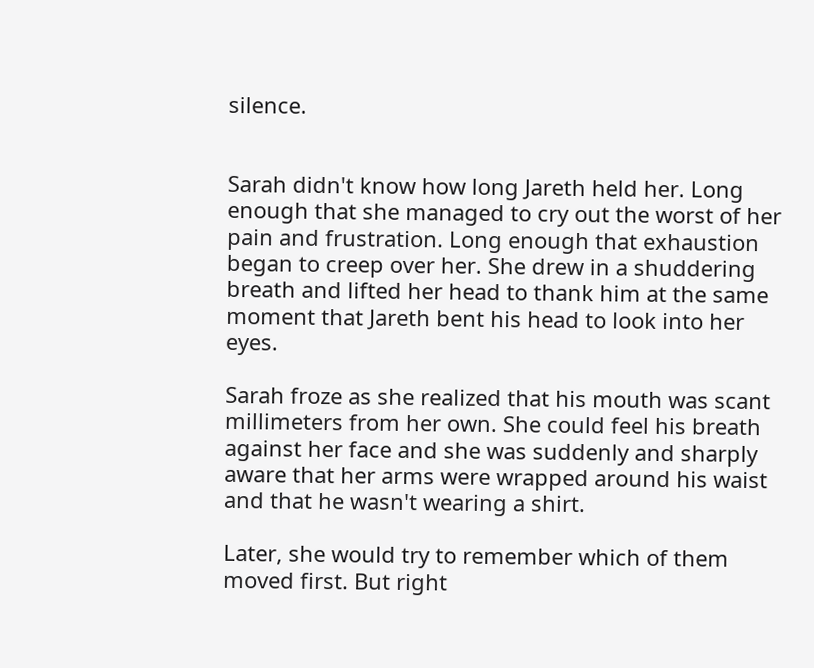silence.


Sarah didn't know how long Jareth held her. Long enough that she managed to cry out the worst of her pain and frustration. Long enough that exhaustion began to creep over her. She drew in a shuddering breath and lifted her head to thank him at the same moment that Jareth bent his head to look into her eyes.

Sarah froze as she realized that his mouth was scant millimeters from her own. She could feel his breath against her face and she was suddenly and sharply aware that her arms were wrapped around his waist and that he wasn't wearing a shirt.

Later, she would try to remember which of them moved first. But right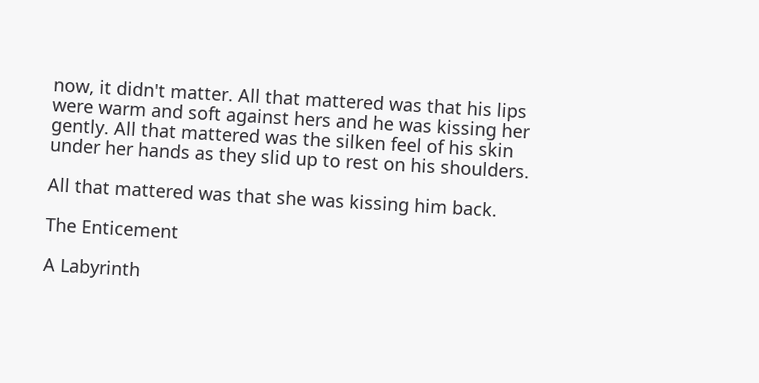now, it didn't matter. All that mattered was that his lips were warm and soft against hers and he was kissing her gently. All that mattered was the silken feel of his skin under her hands as they slid up to rest on his shoulders.

All that mattered was that she was kissing him back.

The Enticement

A Labyrinth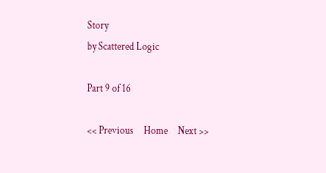Story
by Scattered Logic

Part 9 of 16

<< Previous     Home     Next >>